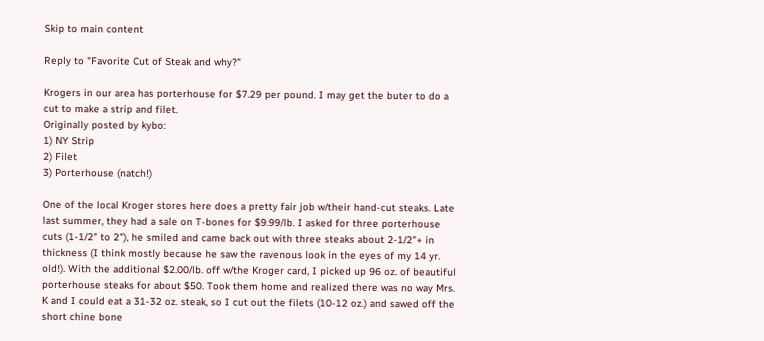Skip to main content

Reply to "Favorite Cut of Steak and why?"

Krogers in our area has porterhouse for $7.29 per pound. I may get the buter to do a cut to make a strip and filet.
Originally posted by kybo:
1) NY Strip
2) Filet
3) Porterhouse (natch!)

One of the local Kroger stores here does a pretty fair job w/their hand-cut steaks. Late last summer, they had a sale on T-bones for $9.99/lb. I asked for three porterhouse cuts (1-1/2" to 2"), he smiled and came back out with three steaks about 2-1/2"+ in thickness (I think mostly because he saw the ravenous look in the eyes of my 14 yr. old!). With the additional $2.00/lb. off w/the Kroger card, I picked up 96 oz. of beautiful porterhouse steaks for about $50. Took them home and realized there was no way Mrs. K and I could eat a 31-32 oz. steak, so I cut out the filets (10-12 oz.) and sawed off the short chine bone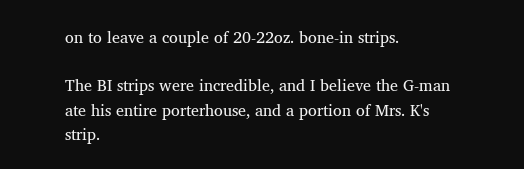on to leave a couple of 20-22oz. bone-in strips.

The BI strips were incredible, and I believe the G-man ate his entire porterhouse, and a portion of Mrs. K's strip.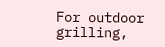For outdoor grilling,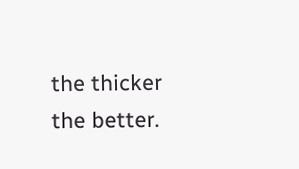the thicker the better.